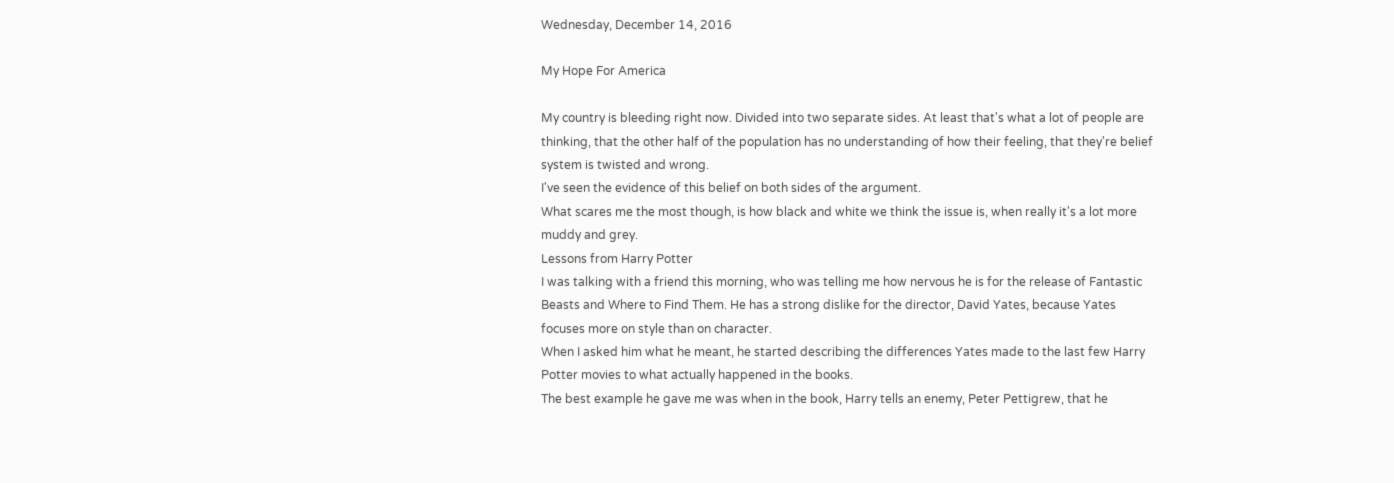Wednesday, December 14, 2016

My Hope For America

My country is bleeding right now. Divided into two separate sides. At least that's what a lot of people are thinking, that the other half of the population has no understanding of how their feeling, that they're belief system is twisted and wrong.
I've seen the evidence of this belief on both sides of the argument.
What scares me the most though, is how black and white we think the issue is, when really it's a lot more muddy and grey.
Lessons from Harry Potter
I was talking with a friend this morning, who was telling me how nervous he is for the release of Fantastic Beasts and Where to Find Them. He has a strong dislike for the director, David Yates, because Yates focuses more on style than on character.
When I asked him what he meant, he started describing the differences Yates made to the last few Harry Potter movies to what actually happened in the books.
The best example he gave me was when in the book, Harry tells an enemy, Peter Pettigrew, that he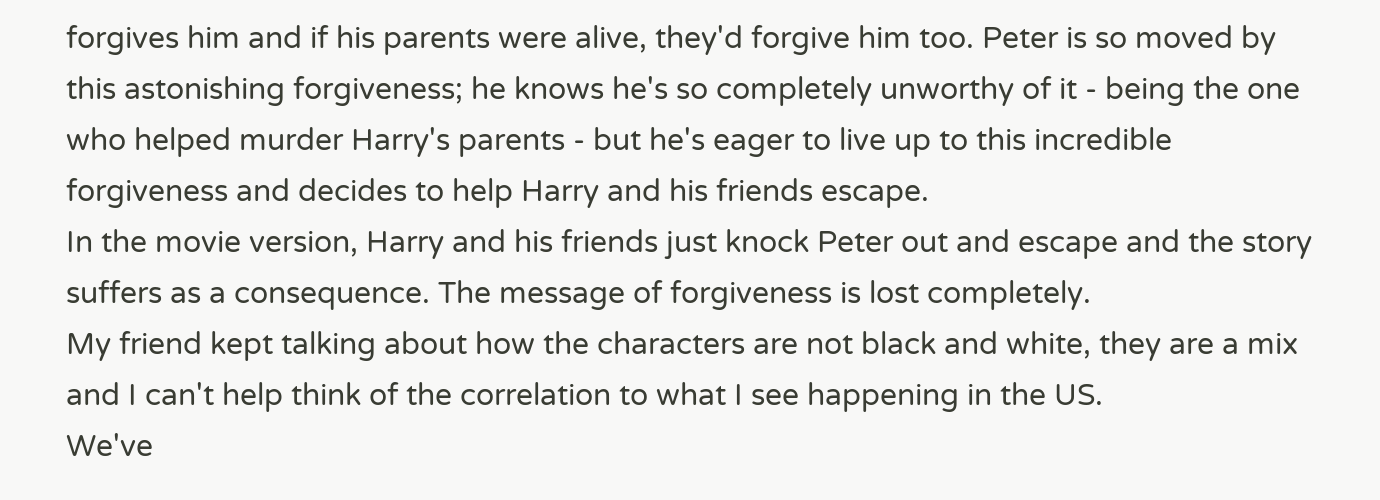forgives him and if his parents were alive, they'd forgive him too. Peter is so moved by this astonishing forgiveness; he knows he's so completely unworthy of it - being the one who helped murder Harry's parents - but he's eager to live up to this incredible forgiveness and decides to help Harry and his friends escape.
In the movie version, Harry and his friends just knock Peter out and escape and the story suffers as a consequence. The message of forgiveness is lost completely.
My friend kept talking about how the characters are not black and white, they are a mix and I can't help think of the correlation to what I see happening in the US.
We've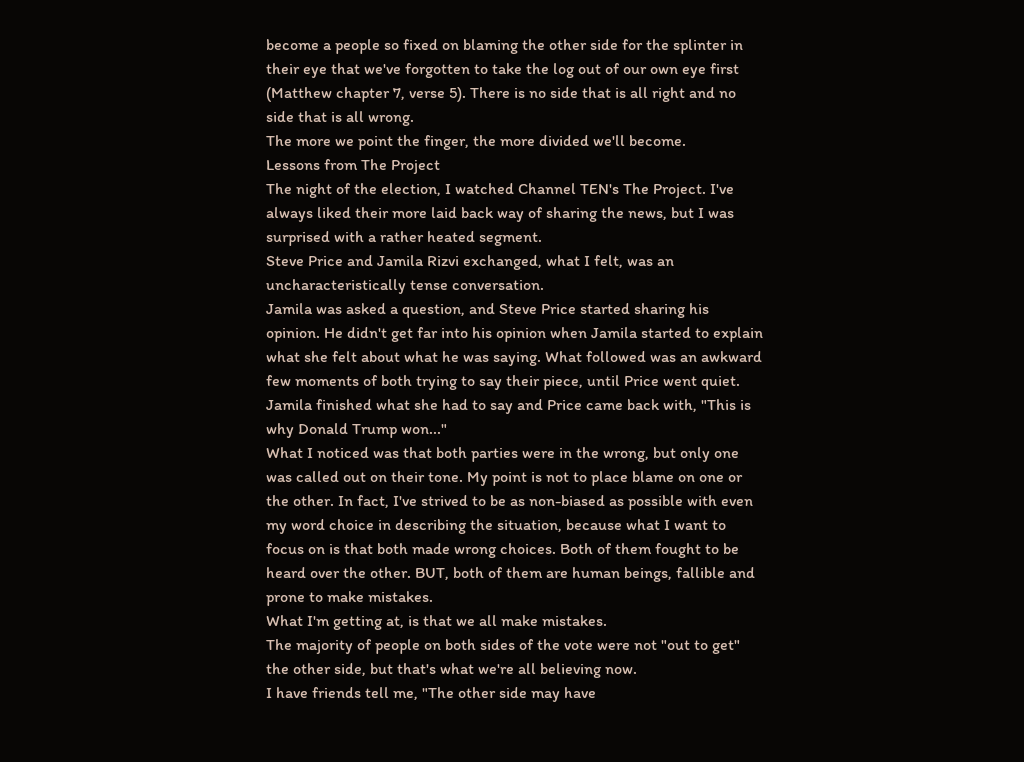become a people so fixed on blaming the other side for the splinter in their eye that we've forgotten to take the log out of our own eye first (Matthew chapter 7, verse 5). There is no side that is all right and no side that is all wrong.
The more we point the finger, the more divided we'll become.
Lessons from The Project
The night of the election, I watched Channel TEN's The Project. I've always liked their more laid back way of sharing the news, but I was surprised with a rather heated segment.
Steve Price and Jamila Rizvi exchanged, what I felt, was an uncharacteristically tense conversation.
Jamila was asked a question, and Steve Price started sharing his opinion. He didn't get far into his opinion when Jamila started to explain what she felt about what he was saying. What followed was an awkward few moments of both trying to say their piece, until Price went quiet. Jamila finished what she had to say and Price came back with, "This is why Donald Trump won..."
What I noticed was that both parties were in the wrong, but only one was called out on their tone. My point is not to place blame on one or the other. In fact, I've strived to be as non-biased as possible with even my word choice in describing the situation, because what I want to focus on is that both made wrong choices. Both of them fought to be heard over the other. BUT, both of them are human beings, fallible and prone to make mistakes.
What I'm getting at, is that we all make mistakes.
The majority of people on both sides of the vote were not "out to get" the other side, but that's what we're all believing now.
I have friends tell me, "The other side may have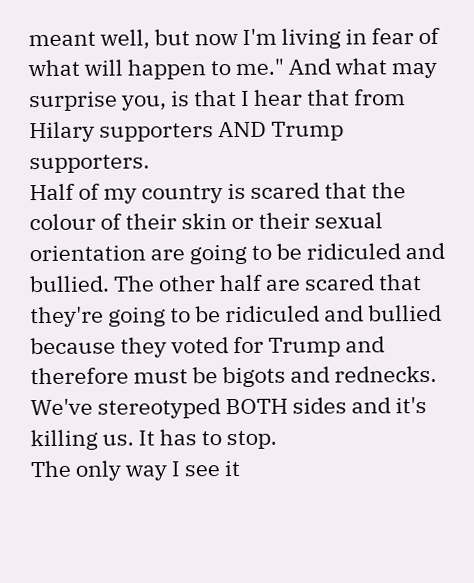meant well, but now I'm living in fear of what will happen to me." And what may surprise you, is that I hear that from Hilary supporters AND Trump supporters.
Half of my country is scared that the colour of their skin or their sexual orientation are going to be ridiculed and bullied. The other half are scared that they're going to be ridiculed and bullied because they voted for Trump and therefore must be bigots and rednecks.
We've stereotyped BOTH sides and it's killing us. It has to stop.
The only way I see it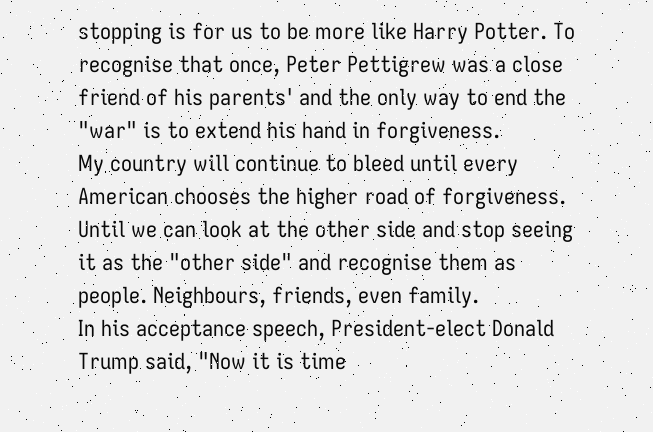stopping is for us to be more like Harry Potter. To recognise that once, Peter Pettigrew was a close friend of his parents' and the only way to end the "war" is to extend his hand in forgiveness.
My country will continue to bleed until every American chooses the higher road of forgiveness. Until we can look at the other side and stop seeing it as the "other side" and recognise them as people. Neighbours, friends, even family.
In his acceptance speech, President-elect Donald Trump said, "Now it is time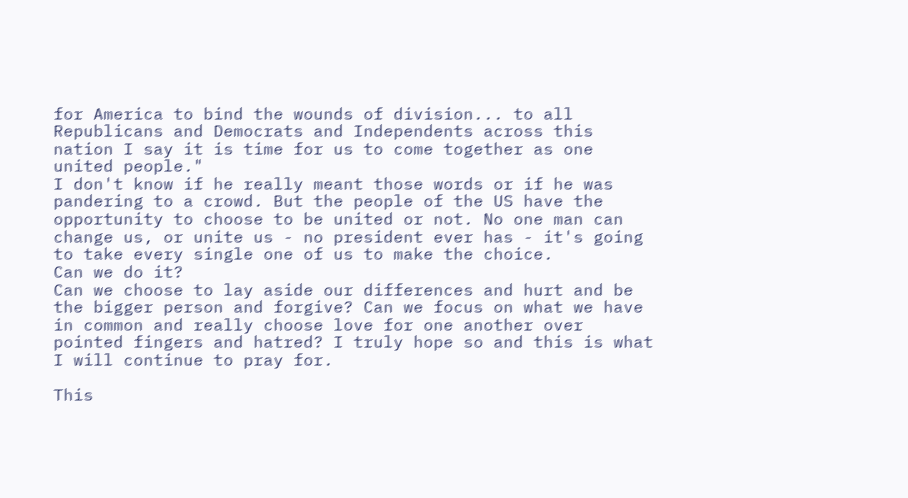for America to bind the wounds of division... to all Republicans and Democrats and Independents across this nation I say it is time for us to come together as one united people."
I don't know if he really meant those words or if he was pandering to a crowd. But the people of the US have the opportunity to choose to be united or not. No one man can change us, or unite us - no president ever has - it's going to take every single one of us to make the choice.
Can we do it?
Can we choose to lay aside our differences and hurt and be the bigger person and forgive? Can we focus on what we have in common and really choose love for one another over pointed fingers and hatred? I truly hope so and this is what I will continue to pray for.

This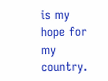is my hope for my country.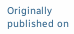Originally published on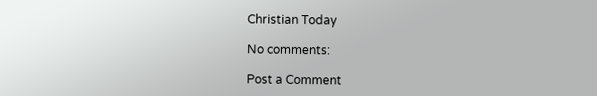Christian Today

No comments:

Post a Comment